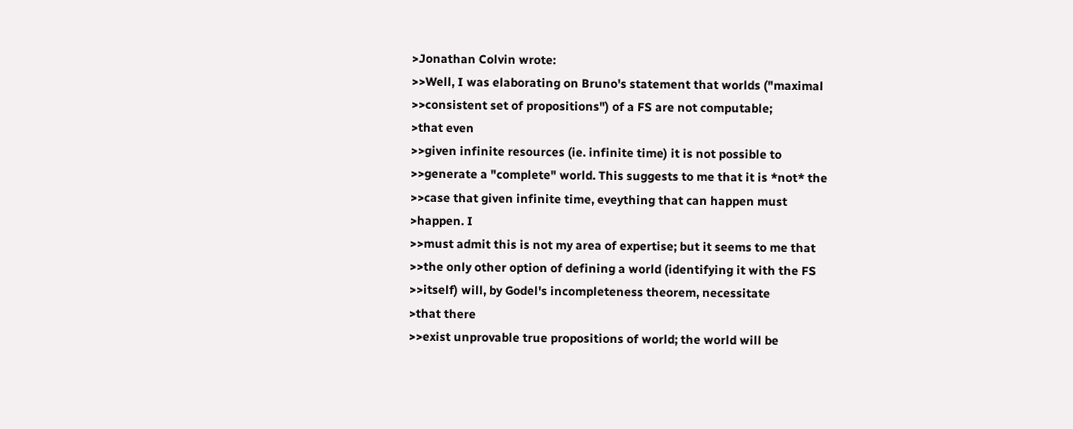>Jonathan Colvin wrote:
>>Well, I was elaborating on Bruno's statement that worlds ("maximal
>>consistent set of propositions") of a FS are not computable;
>that even
>>given infinite resources (ie. infinite time) it is not possible to
>>generate a "complete" world. This suggests to me that it is *not* the
>>case that given infinite time, eveything that can happen must
>happen. I
>>must admit this is not my area of expertise; but it seems to me that
>>the only other option of defining a world (identifying it with the FS
>>itself) will, by Godel's incompleteness theorem, necessitate
>that there
>>exist unprovable true propositions of world; the world will be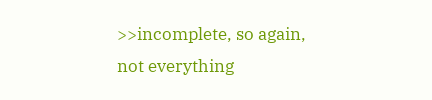>>incomplete, so again, not everything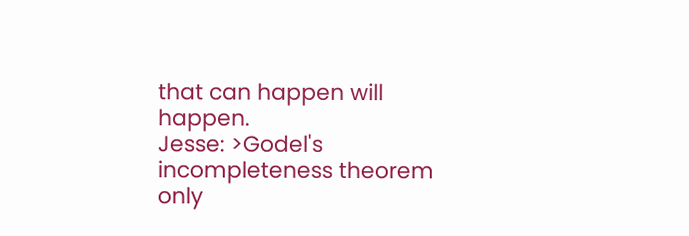that can happen will happen.
Jesse: >Godel's incompleteness theorem only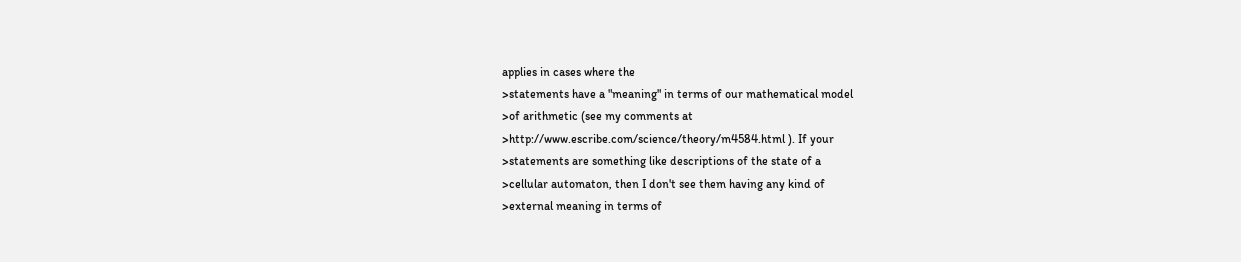applies in cases where the
>statements have a "meaning" in terms of our mathematical model
>of arithmetic (see my comments at
>http://www.escribe.com/science/theory/m4584.html ). If your
>statements are something like descriptions of the state of a
>cellular automaton, then I don't see them having any kind of
>external meaning in terms of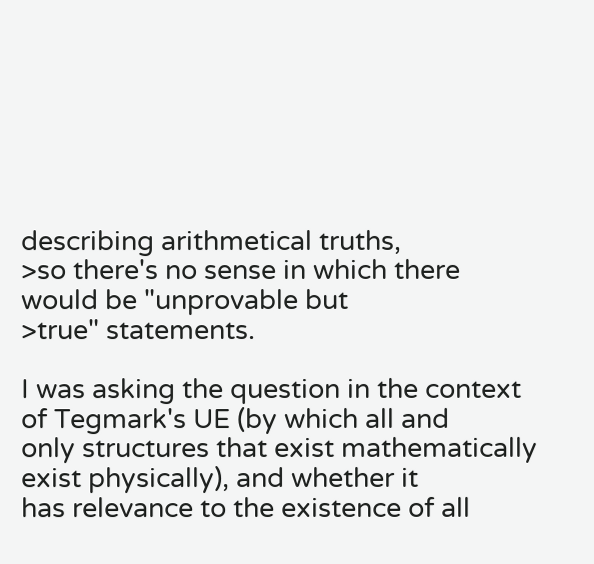describing arithmetical truths,
>so there's no sense in which there would be "unprovable but
>true" statements.

I was asking the question in the context of Tegmark's UE (by which all and
only structures that exist mathematically exist physically), and whether it
has relevance to the existence of all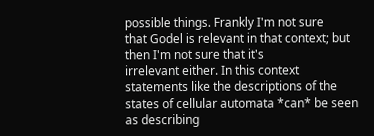possible things. Frankly I'm not sure
that Godel is relevant in that context; but then I'm not sure that it's
irrelevant either. In this context statements like the descriptions of the
states of cellular automata *can* be seen as describing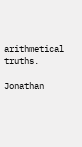arithmetical truths.

Jonathan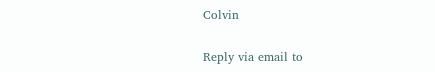Colvin

Reply via email to